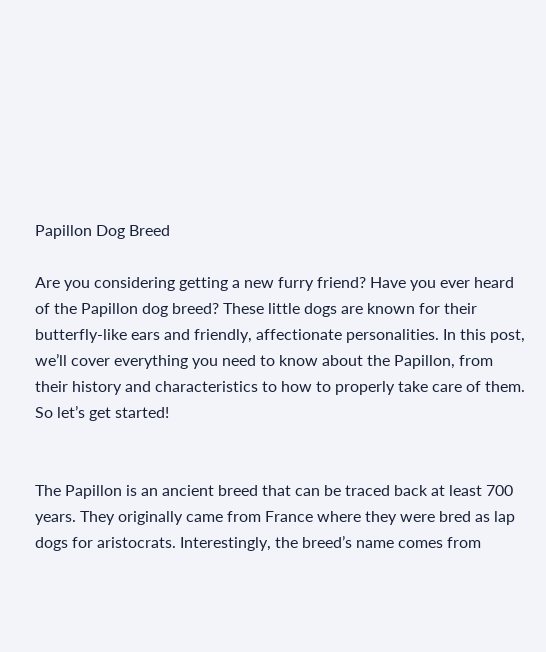Papillon Dog Breed

Are you considering getting a new furry friend? Have you ever heard of the Papillon dog breed? These little dogs are known for their butterfly-like ears and friendly, affectionate personalities. In this post, we’ll cover everything you need to know about the Papillon, from their history and characteristics to how to properly take care of them. So let’s get started!


The Papillon is an ancient breed that can be traced back at least 700 years. They originally came from France where they were bred as lap dogs for aristocrats. Interestingly, the breed’s name comes from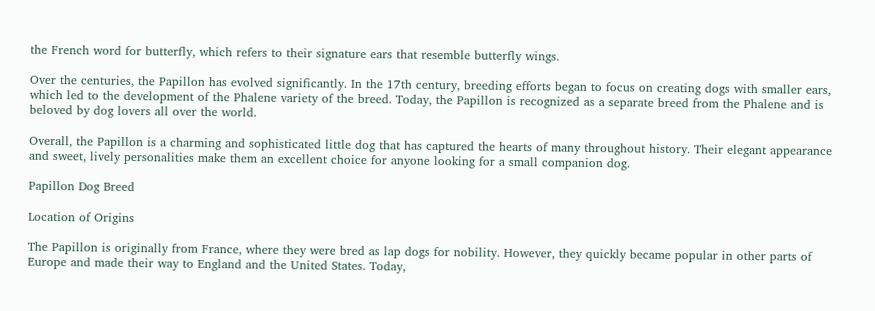the French word for butterfly, which refers to their signature ears that resemble butterfly wings.

Over the centuries, the Papillon has evolved significantly. In the 17th century, breeding efforts began to focus on creating dogs with smaller ears, which led to the development of the Phalene variety of the breed. Today, the Papillon is recognized as a separate breed from the Phalene and is beloved by dog lovers all over the world.

Overall, the Papillon is a charming and sophisticated little dog that has captured the hearts of many throughout history. Their elegant appearance and sweet, lively personalities make them an excellent choice for anyone looking for a small companion dog.

Papillon Dog Breed

Location of Origins

The Papillon is originally from France, where they were bred as lap dogs for nobility. However, they quickly became popular in other parts of Europe and made their way to England and the United States. Today,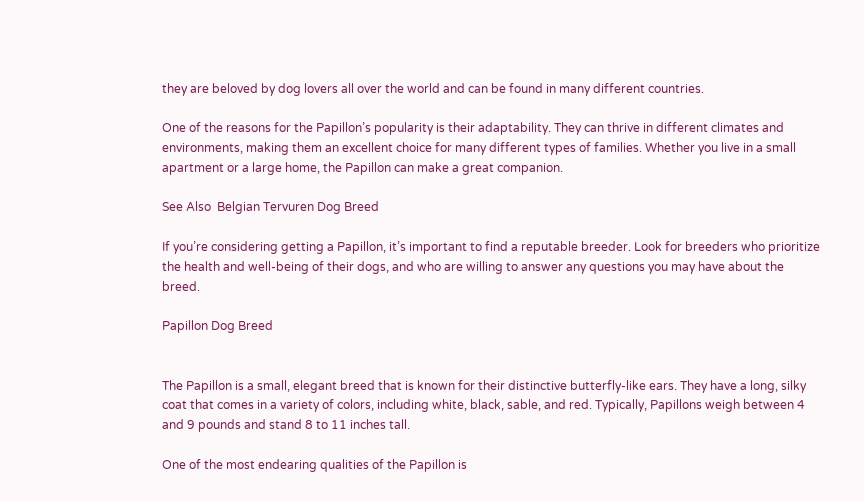they are beloved by dog lovers all over the world and can be found in many different countries.

One of the reasons for the Papillon’s popularity is their adaptability. They can thrive in different climates and environments, making them an excellent choice for many different types of families. Whether you live in a small apartment or a large home, the Papillon can make a great companion.

See Also  Belgian Tervuren Dog Breed

If you’re considering getting a Papillon, it’s important to find a reputable breeder. Look for breeders who prioritize the health and well-being of their dogs, and who are willing to answer any questions you may have about the breed.

Papillon Dog Breed


The Papillon is a small, elegant breed that is known for their distinctive butterfly-like ears. They have a long, silky coat that comes in a variety of colors, including white, black, sable, and red. Typically, Papillons weigh between 4 and 9 pounds and stand 8 to 11 inches tall.

One of the most endearing qualities of the Papillon is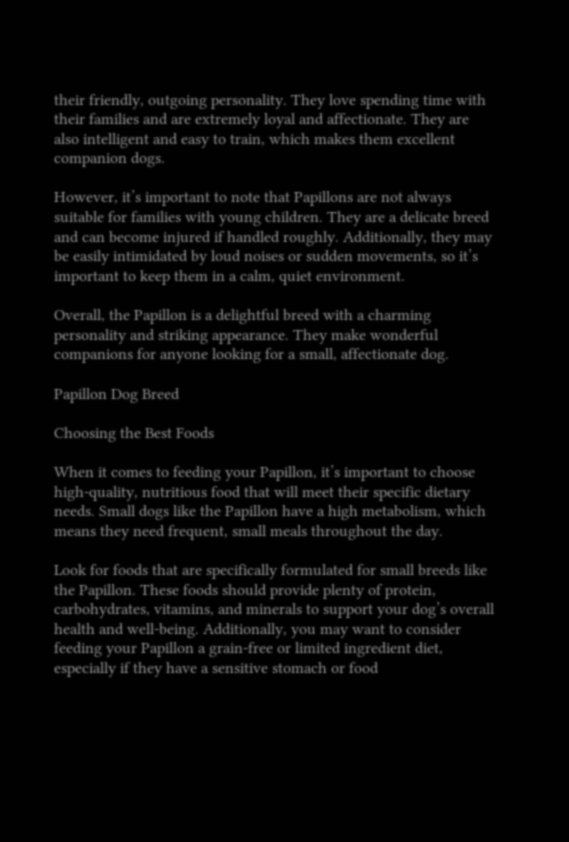their friendly, outgoing personality. They love spending time with their families and are extremely loyal and affectionate. They are also intelligent and easy to train, which makes them excellent companion dogs.

However, it’s important to note that Papillons are not always suitable for families with young children. They are a delicate breed and can become injured if handled roughly. Additionally, they may be easily intimidated by loud noises or sudden movements, so it’s important to keep them in a calm, quiet environment.

Overall, the Papillon is a delightful breed with a charming personality and striking appearance. They make wonderful companions for anyone looking for a small, affectionate dog.

Papillon Dog Breed

Choosing the Best Foods

When it comes to feeding your Papillon, it’s important to choose high-quality, nutritious food that will meet their specific dietary needs. Small dogs like the Papillon have a high metabolism, which means they need frequent, small meals throughout the day.

Look for foods that are specifically formulated for small breeds like the Papillon. These foods should provide plenty of protein, carbohydrates, vitamins, and minerals to support your dog’s overall health and well-being. Additionally, you may want to consider feeding your Papillon a grain-free or limited ingredient diet, especially if they have a sensitive stomach or food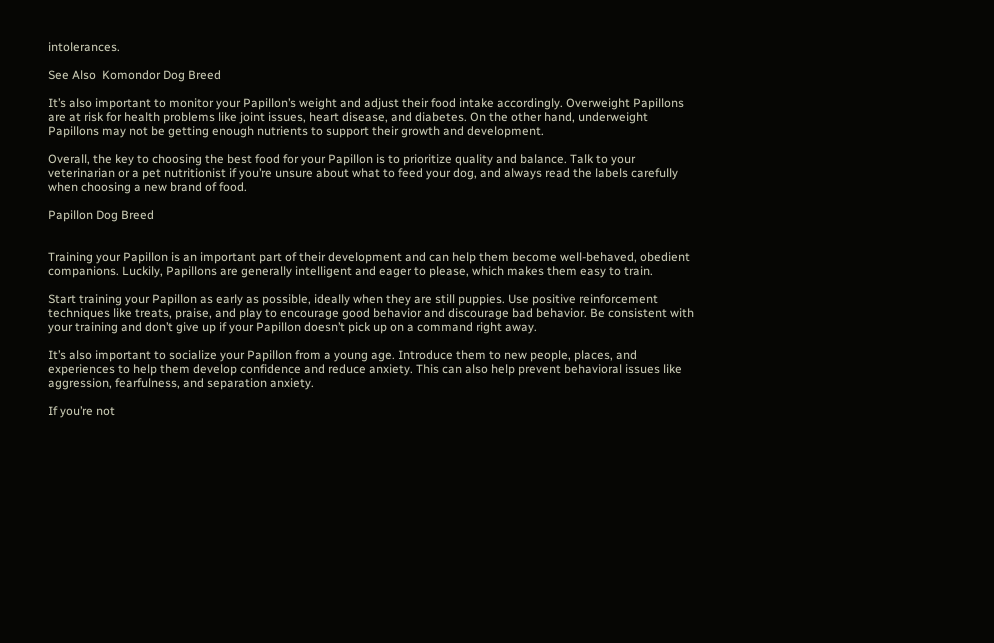intolerances.

See Also  Komondor Dog Breed

It’s also important to monitor your Papillon’s weight and adjust their food intake accordingly. Overweight Papillons are at risk for health problems like joint issues, heart disease, and diabetes. On the other hand, underweight Papillons may not be getting enough nutrients to support their growth and development.

Overall, the key to choosing the best food for your Papillon is to prioritize quality and balance. Talk to your veterinarian or a pet nutritionist if you’re unsure about what to feed your dog, and always read the labels carefully when choosing a new brand of food.

Papillon Dog Breed


Training your Papillon is an important part of their development and can help them become well-behaved, obedient companions. Luckily, Papillons are generally intelligent and eager to please, which makes them easy to train.

Start training your Papillon as early as possible, ideally when they are still puppies. Use positive reinforcement techniques like treats, praise, and play to encourage good behavior and discourage bad behavior. Be consistent with your training and don’t give up if your Papillon doesn’t pick up on a command right away.

It’s also important to socialize your Papillon from a young age. Introduce them to new people, places, and experiences to help them develop confidence and reduce anxiety. This can also help prevent behavioral issues like aggression, fearfulness, and separation anxiety.

If you’re not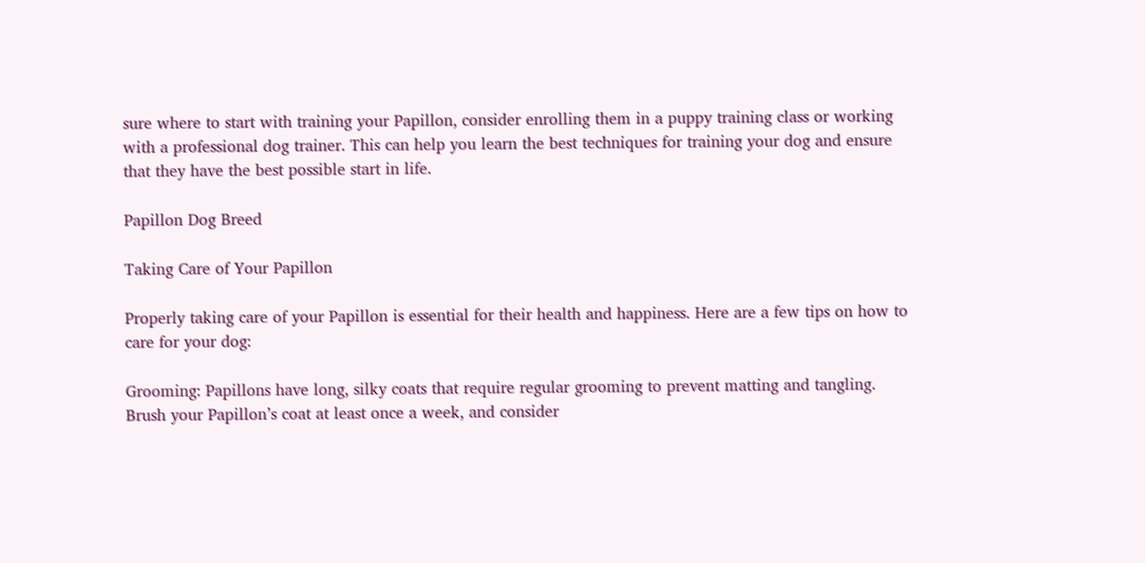sure where to start with training your Papillon, consider enrolling them in a puppy training class or working with a professional dog trainer. This can help you learn the best techniques for training your dog and ensure that they have the best possible start in life.

Papillon Dog Breed

Taking Care of Your Papillon

Properly taking care of your Papillon is essential for their health and happiness. Here are a few tips on how to care for your dog:

Grooming: Papillons have long, silky coats that require regular grooming to prevent matting and tangling. Brush your Papillon’s coat at least once a week, and consider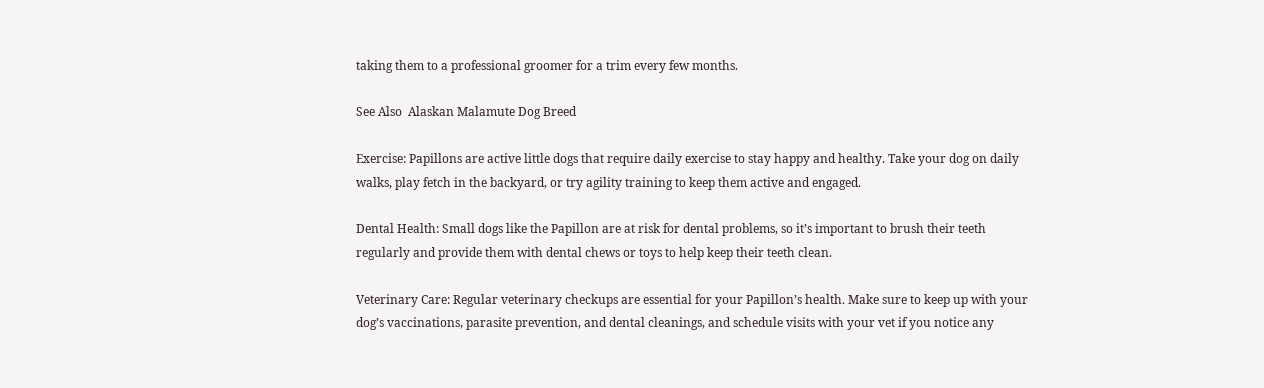taking them to a professional groomer for a trim every few months.

See Also  Alaskan Malamute Dog Breed

Exercise: Papillons are active little dogs that require daily exercise to stay happy and healthy. Take your dog on daily walks, play fetch in the backyard, or try agility training to keep them active and engaged.

Dental Health: Small dogs like the Papillon are at risk for dental problems, so it’s important to brush their teeth regularly and provide them with dental chews or toys to help keep their teeth clean.

Veterinary Care: Regular veterinary checkups are essential for your Papillon’s health. Make sure to keep up with your dog’s vaccinations, parasite prevention, and dental cleanings, and schedule visits with your vet if you notice any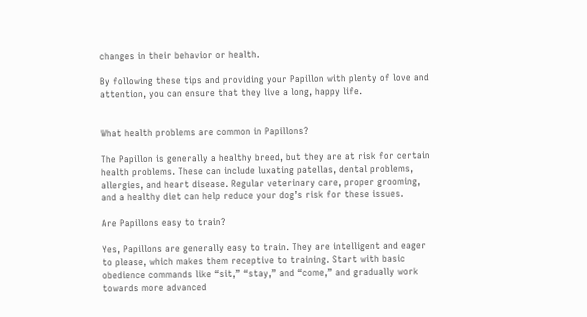changes in their behavior or health.

By following these tips and providing your Papillon with plenty of love and attention, you can ensure that they live a long, happy life.


What health problems are common in Papillons?

The Papillon is generally a healthy breed, but they are at risk for certain health problems. These can include luxating patellas, dental problems, allergies, and heart disease. Regular veterinary care, proper grooming, and a healthy diet can help reduce your dog’s risk for these issues.

Are Papillons easy to train?

Yes, Papillons are generally easy to train. They are intelligent and eager to please, which makes them receptive to training. Start with basic obedience commands like “sit,” “stay,” and “come,” and gradually work towards more advanced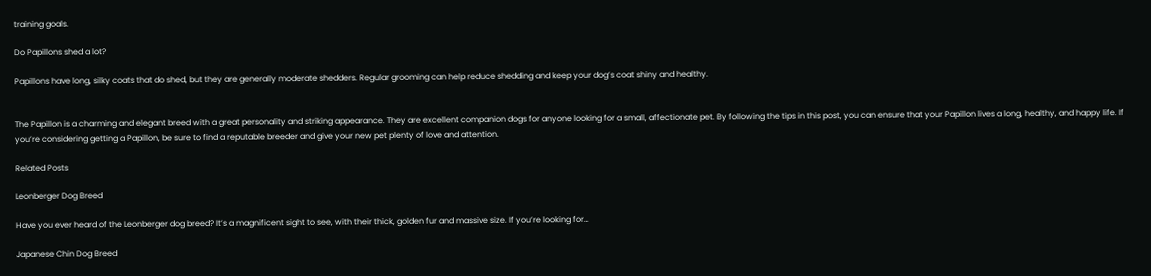training goals.

Do Papillons shed a lot?

Papillons have long, silky coats that do shed, but they are generally moderate shedders. Regular grooming can help reduce shedding and keep your dog’s coat shiny and healthy.


The Papillon is a charming and elegant breed with a great personality and striking appearance. They are excellent companion dogs for anyone looking for a small, affectionate pet. By following the tips in this post, you can ensure that your Papillon lives a long, healthy, and happy life. If you’re considering getting a Papillon, be sure to find a reputable breeder and give your new pet plenty of love and attention.

Related Posts

Leonberger Dog Breed

Have you ever heard of the Leonberger dog breed? It’s a magnificent sight to see, with their thick, golden fur and massive size. If you’re looking for…

Japanese Chin Dog Breed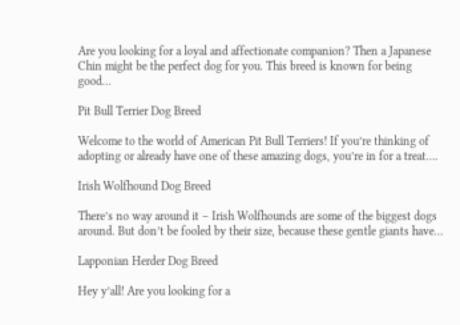Are you looking for a loyal and affectionate companion? Then a Japanese Chin might be the perfect dog for you. This breed is known for being good…

Pit Bull Terrier Dog Breed

Welcome to the world of American Pit Bull Terriers! If you’re thinking of adopting or already have one of these amazing dogs, you’re in for a treat….

Irish Wolfhound Dog Breed

There’s no way around it – Irish Wolfhounds are some of the biggest dogs around. But don’t be fooled by their size, because these gentle giants have…

Lapponian Herder Dog Breed

Hey y’all! Are you looking for a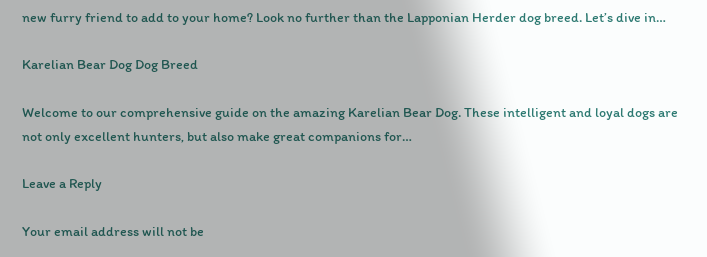new furry friend to add to your home? Look no further than the Lapponian Herder dog breed. Let’s dive in…

Karelian Bear Dog Dog Breed

Welcome to our comprehensive guide on the amazing Karelian Bear Dog. These intelligent and loyal dogs are not only excellent hunters, but also make great companions for…

Leave a Reply

Your email address will not be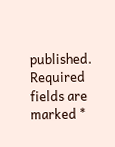published. Required fields are marked *